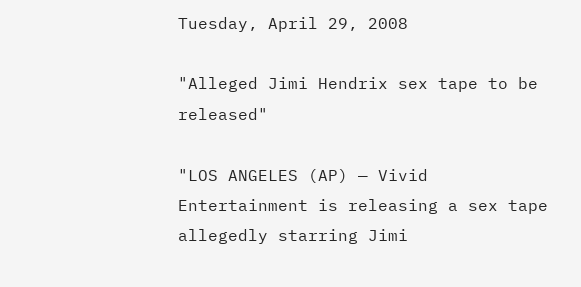Tuesday, April 29, 2008

"Alleged Jimi Hendrix sex tape to be released"

"LOS ANGELES (AP) — Vivid Entertainment is releasing a sex tape allegedly starring Jimi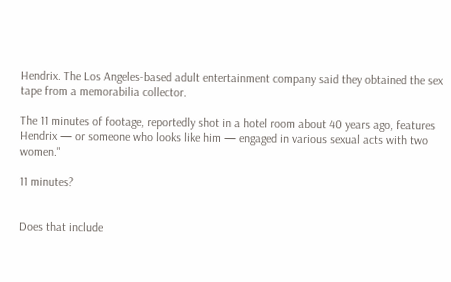Hendrix. The Los Angeles-based adult entertainment company said they obtained the sex tape from a memorabilia collector.

The 11 minutes of footage, reportedly shot in a hotel room about 40 years ago, features Hendrix — or someone who looks like him — engaged in various sexual acts with two women."

11 minutes?


Does that include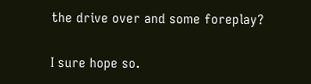the drive over and some foreplay?

I sure hope so.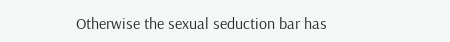Otherwise the sexual seduction bar has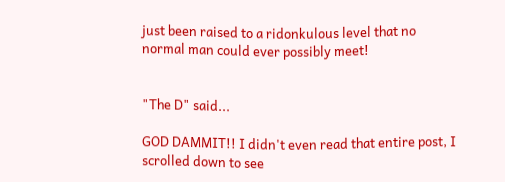just been raised to a ridonkulous level that no normal man could ever possibly meet!


"The D" said...

GOD DAMMIT!! I didn't even read that entire post, I scrolled down to see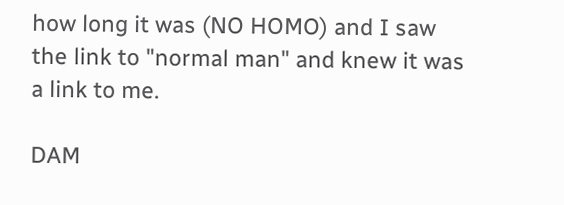how long it was (NO HOMO) and I saw the link to "normal man" and knew it was a link to me.

DAM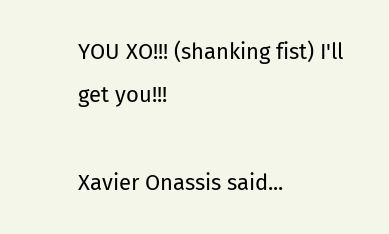YOU XO!!! (shanking fist) I'll get you!!!

Xavier Onassis said...